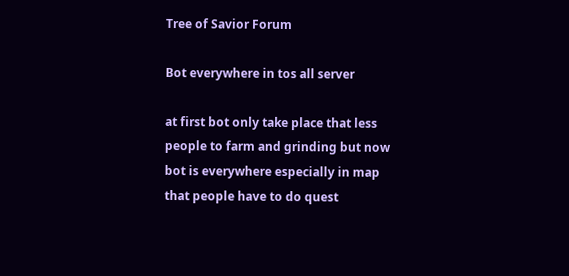Tree of Savior Forum

Bot everywhere in tos all server

at first bot only take place that less people to farm and grinding but now bot is everywhere especially in map that people have to do quest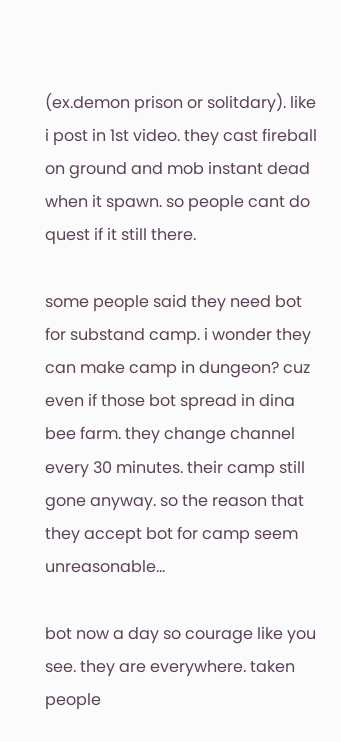(ex.demon prison or solitdary). like i post in 1st video. they cast fireball on ground and mob instant dead when it spawn. so people cant do quest if it still there.

some people said they need bot for substand camp. i wonder they can make camp in dungeon? cuz even if those bot spread in dina bee farm. they change channel every 30 minutes. their camp still gone anyway. so the reason that they accept bot for camp seem unreasonable…

bot now a day so courage like you see. they are everywhere. taken people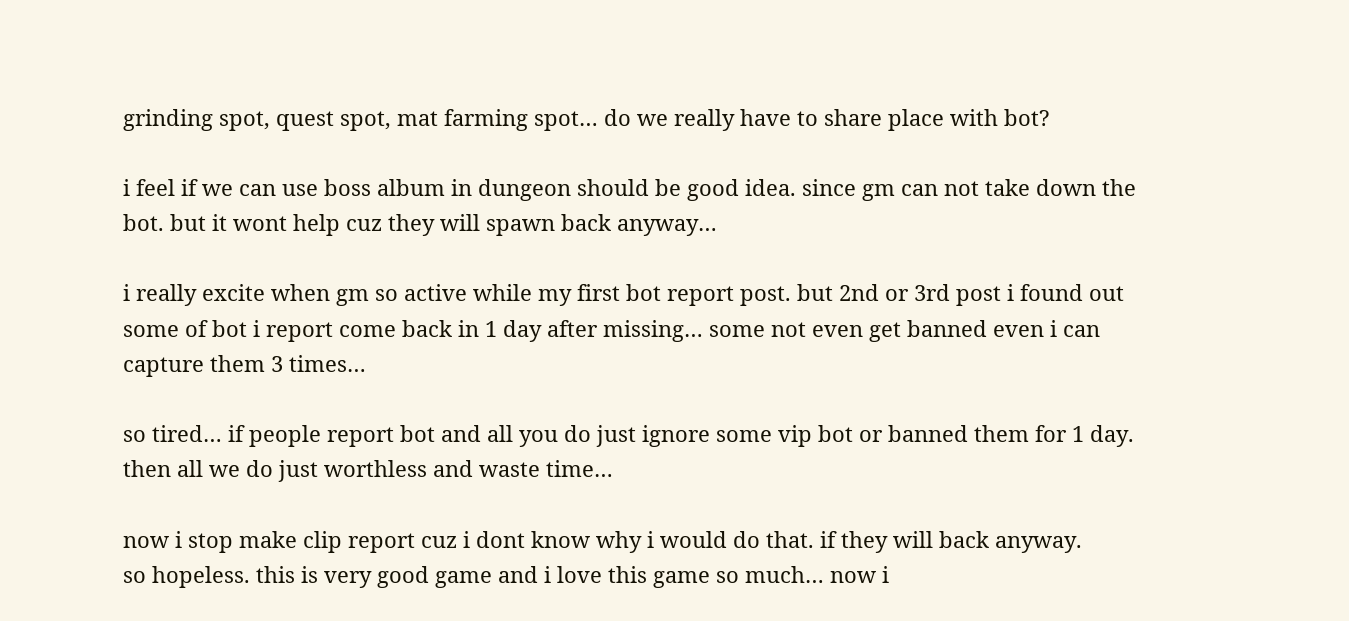grinding spot, quest spot, mat farming spot… do we really have to share place with bot?

i feel if we can use boss album in dungeon should be good idea. since gm can not take down the bot. but it wont help cuz they will spawn back anyway…

i really excite when gm so active while my first bot report post. but 2nd or 3rd post i found out some of bot i report come back in 1 day after missing… some not even get banned even i can capture them 3 times…

so tired… if people report bot and all you do just ignore some vip bot or banned them for 1 day. then all we do just worthless and waste time…

now i stop make clip report cuz i dont know why i would do that. if they will back anyway.
so hopeless. this is very good game and i love this game so much… now i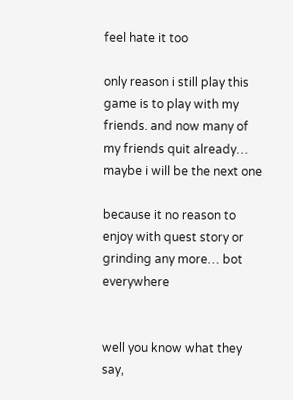feel hate it too

only reason i still play this game is to play with my friends. and now many of my friends quit already… maybe i will be the next one

because it no reason to enjoy with quest story or grinding any more… bot everywhere


well you know what they say,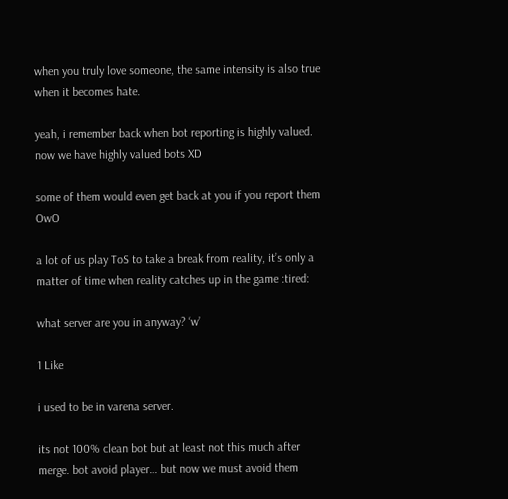when you truly love someone, the same intensity is also true when it becomes hate.

yeah, i remember back when bot reporting is highly valued. now we have highly valued bots XD

some of them would even get back at you if you report them OwO

a lot of us play ToS to take a break from reality, it’s only a matter of time when reality catches up in the game :tired:

what server are you in anyway? ‘w’

1 Like

i used to be in varena server.

its not 100% clean bot but at least not this much after merge. bot avoid player… but now we must avoid them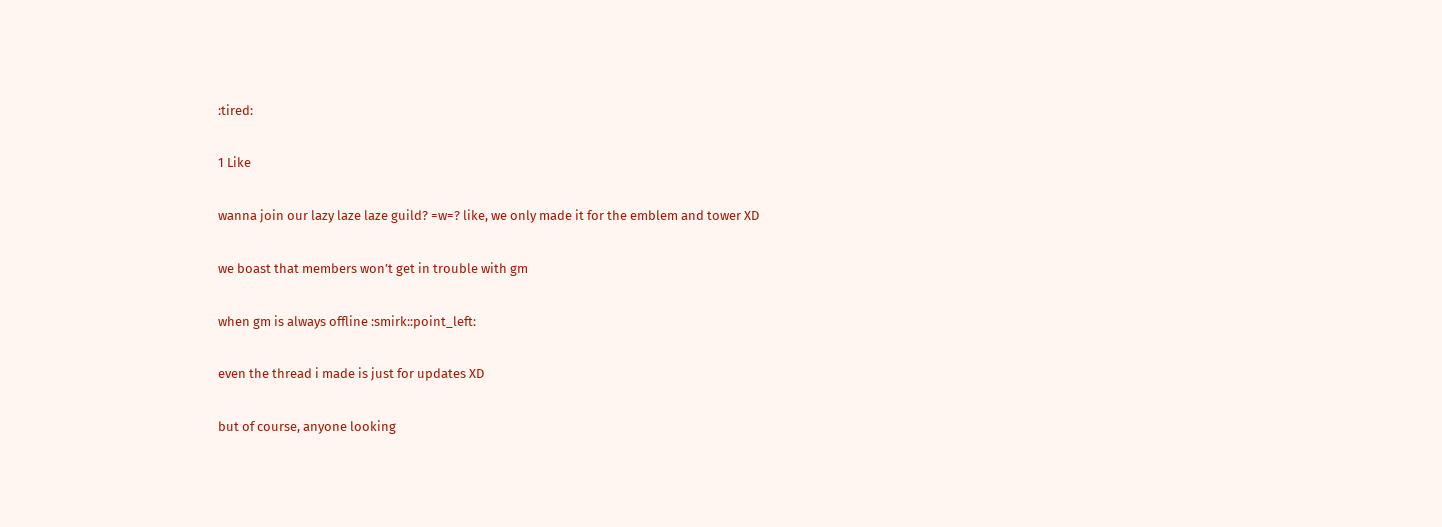:tired:

1 Like

wanna join our lazy laze laze guild? =w=? like, we only made it for the emblem and tower XD

we boast that members won’t get in trouble with gm

when gm is always offline :smirk::point_left:

even the thread i made is just for updates XD

but of course, anyone looking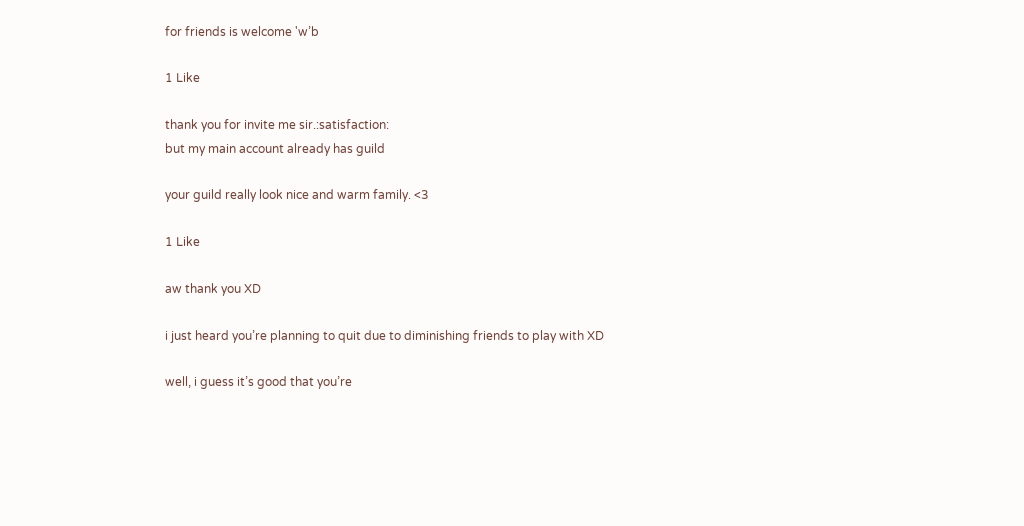for friends is welcome 'w’b

1 Like

thank you for invite me sir.:satisfaction:
but my main account already has guild

your guild really look nice and warm family. <3

1 Like

aw thank you XD

i just heard you’re planning to quit due to diminishing friends to play with XD

well, i guess it’s good that you’re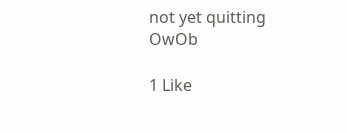not yet quitting OwOb

1 Like